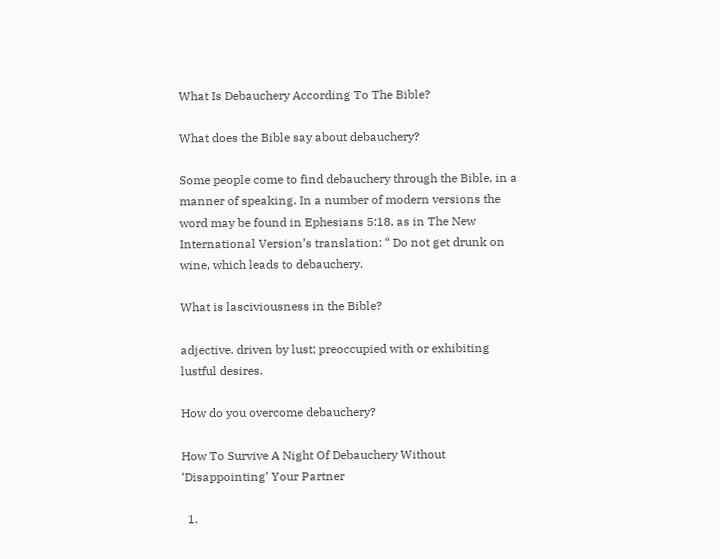What Is Debauchery According To The Bible?

What does the Bible say about debauchery?

Some people come to find debauchery through the Bible, in a manner of speaking. In a number of modern versions the word may be found in Ephesians 5:18, as in The New International Version’s translation: “ Do not get drunk on wine, which leads to debauchery.

What is lasciviousness in the Bible?

adjective. driven by lust; preoccupied with or exhibiting lustful desires.

How do you overcome debauchery?

How To Survive A Night Of Debauchery Without ‘Disappointing’ Your Partner

  1.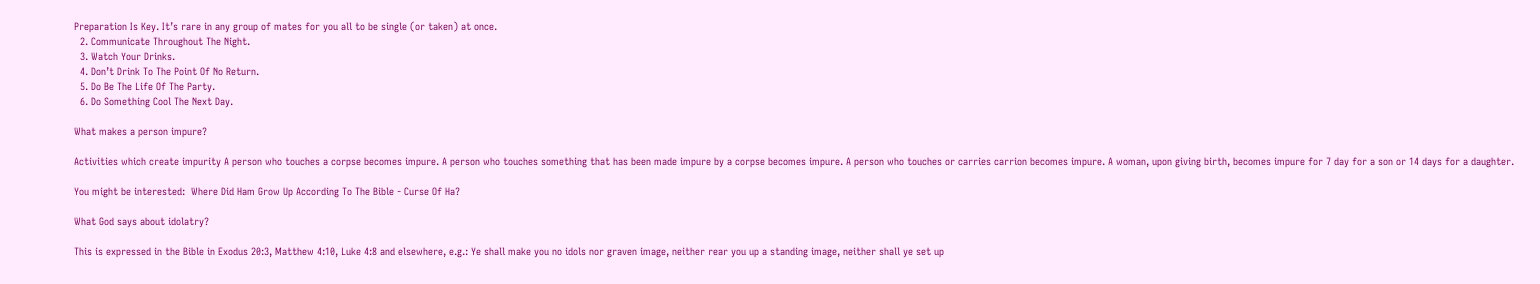Preparation Is Key. It’s rare in any group of mates for you all to be single (or taken) at once.
  2. Communicate Throughout The Night.
  3. Watch Your Drinks.
  4. Don’t Drink To The Point Of No Return.
  5. Do Be The Life Of The Party.
  6. Do Something Cool The Next Day.

What makes a person impure?

Activities which create impurity A person who touches a corpse becomes impure. A person who touches something that has been made impure by a corpse becomes impure. A person who touches or carries carrion becomes impure. A woman, upon giving birth, becomes impure for 7 day for a son or 14 days for a daughter.

You might be interested:  Where Did Ham Grow Up According To The Bible - Curse Of Ha?

What God says about idolatry?

This is expressed in the Bible in Exodus 20:3, Matthew 4:10, Luke 4:8 and elsewhere, e.g.: Ye shall make you no idols nor graven image, neither rear you up a standing image, neither shall ye set up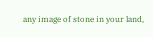any image of stone in your land,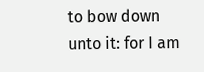to bow down unto it: for I am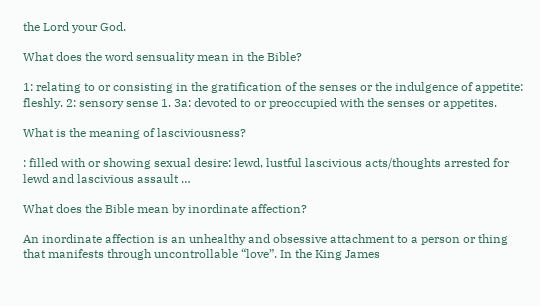the Lord your God.

What does the word sensuality mean in the Bible?

1: relating to or consisting in the gratification of the senses or the indulgence of appetite: fleshly. 2: sensory sense 1. 3a: devoted to or preoccupied with the senses or appetites.

What is the meaning of lasciviousness?

: filled with or showing sexual desire: lewd, lustful lascivious acts/thoughts arrested for lewd and lascivious assault …

What does the Bible mean by inordinate affection?

An inordinate affection is an unhealthy and obsessive attachment to a person or thing that manifests through uncontrollable “love”. In the King James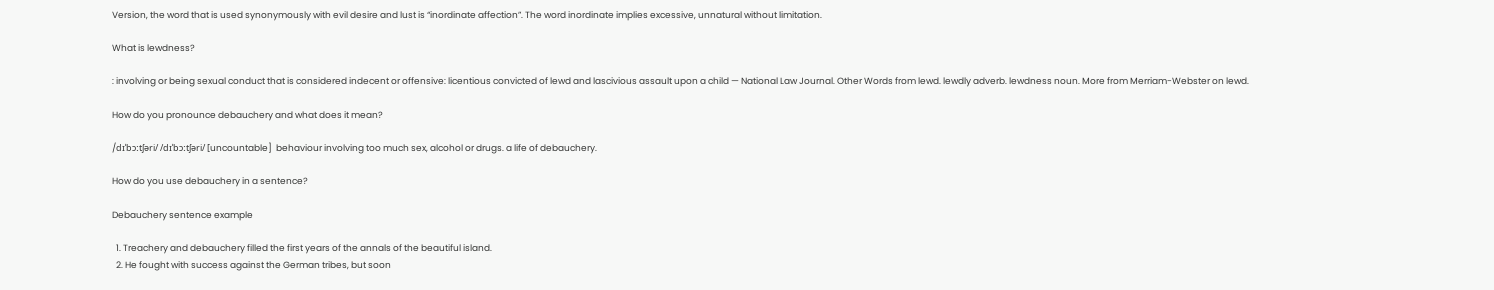Version, the word that is used synonymously with evil desire and lust is “inordinate affection”. The word inordinate implies excessive, unnatural without limitation.

What is lewdness?

: involving or being sexual conduct that is considered indecent or offensive: licentious convicted of lewd and lascivious assault upon a child — National Law Journal. Other Words from lewd. lewdly adverb. lewdness noun. More from Merriam-Webster on lewd.

How do you pronounce debauchery and what does it mean?

/dɪˈbɔːtʃəri/ /dɪˈbɔːtʃəri/ [uncountable]  behaviour involving too much sex, alcohol or drugs. a life of debauchery.

How do you use debauchery in a sentence?

Debauchery sentence example

  1. Treachery and debauchery filled the first years of the annals of the beautiful island.
  2. He fought with success against the German tribes, but soon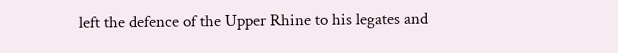left the defence of the Upper Rhine to his legates and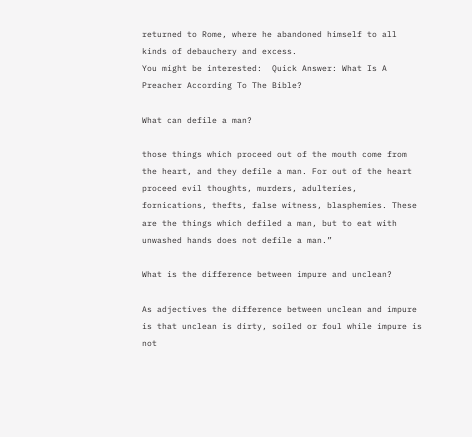returned to Rome, where he abandoned himself to all kinds of debauchery and excess.
You might be interested:  Quick Answer: What Is A Preacher According To The Bible?

What can defile a man?

those things which proceed out of the mouth come from the heart, and they defile a man. For out of the heart proceed evil thoughts, murders, adulteries, fornications, thefts, false witness, blasphemies. These are the things which defiled a man, but to eat with unwashed hands does not defile a man.”

What is the difference between impure and unclean?

As adjectives the difference between unclean and impure is that unclean is dirty, soiled or foul while impure is not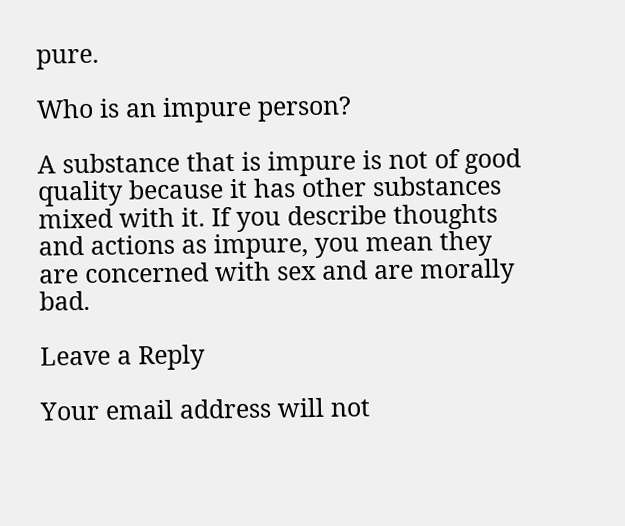pure.

Who is an impure person?

A substance that is impure is not of good quality because it has other substances mixed with it. If you describe thoughts and actions as impure, you mean they are concerned with sex and are morally bad.

Leave a Reply

Your email address will not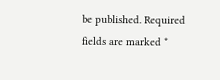be published. Required fields are marked *